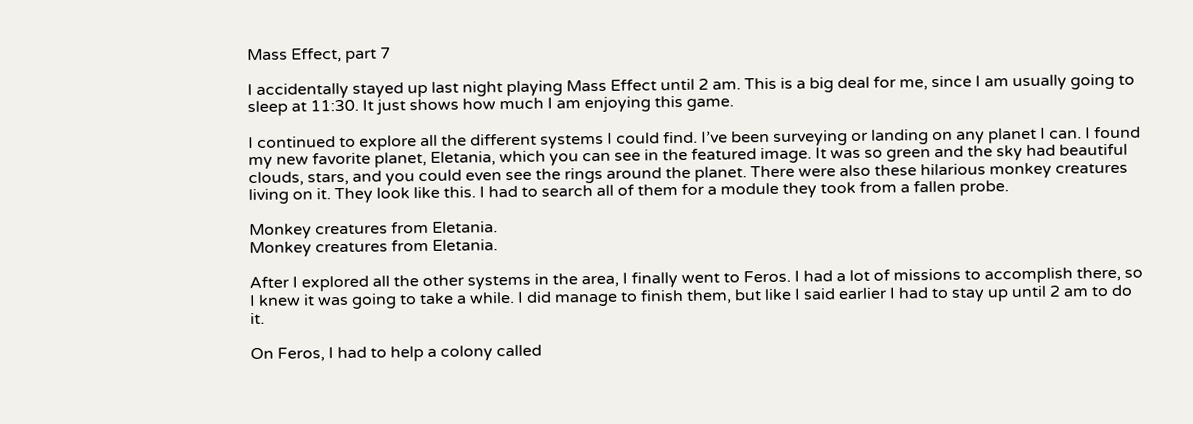Mass Effect, part 7

I accidentally stayed up last night playing Mass Effect until 2 am. This is a big deal for me, since I am usually going to sleep at 11:30. It just shows how much I am enjoying this game.

I continued to explore all the different systems I could find. I’ve been surveying or landing on any planet I can. I found my new favorite planet, Eletania, which you can see in the featured image. It was so green and the sky had beautiful clouds, stars, and you could even see the rings around the planet. There were also these hilarious monkey creatures living on it. They look like this. I had to search all of them for a module they took from a fallen probe.

Monkey creatures from Eletania.
Monkey creatures from Eletania.

After I explored all the other systems in the area, I finally went to Feros. I had a lot of missions to accomplish there, so I knew it was going to take a while. I did manage to finish them, but like I said earlier I had to stay up until 2 am to do it.

On Feros, I had to help a colony called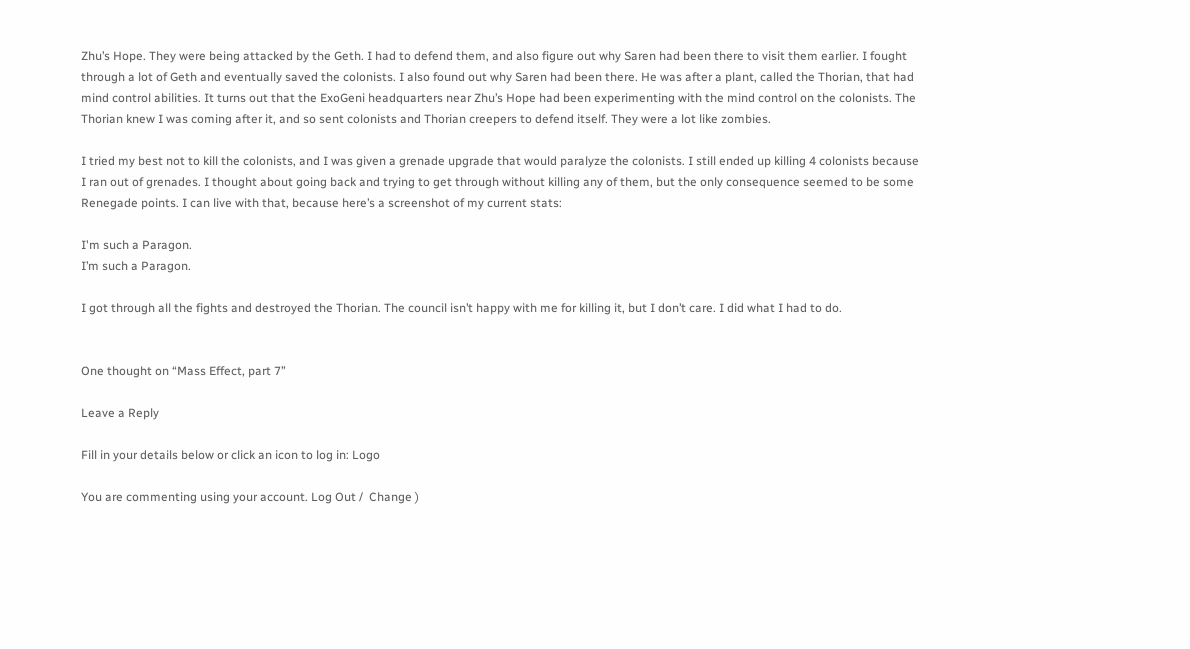Zhu’s Hope. They were being attacked by the Geth. I had to defend them, and also figure out why Saren had been there to visit them earlier. I fought through a lot of Geth and eventually saved the colonists. I also found out why Saren had been there. He was after a plant, called the Thorian, that had mind control abilities. It turns out that the ExoGeni headquarters near Zhu’s Hope had been experimenting with the mind control on the colonists. The Thorian knew I was coming after it, and so sent colonists and Thorian creepers to defend itself. They were a lot like zombies.

I tried my best not to kill the colonists, and I was given a grenade upgrade that would paralyze the colonists. I still ended up killing 4 colonists because I ran out of grenades. I thought about going back and trying to get through without killing any of them, but the only consequence seemed to be some Renegade points. I can live with that, because here’s a screenshot of my current stats:

I'm such a Paragon.
I’m such a Paragon.

I got through all the fights and destroyed the Thorian. The council isn’t happy with me for killing it, but I don’t care. I did what I had to do.


One thought on “Mass Effect, part 7”

Leave a Reply

Fill in your details below or click an icon to log in: Logo

You are commenting using your account. Log Out /  Change )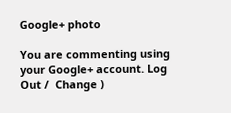Google+ photo

You are commenting using your Google+ account. Log Out /  Change )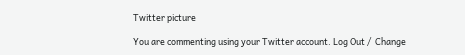Twitter picture

You are commenting using your Twitter account. Log Out /  Change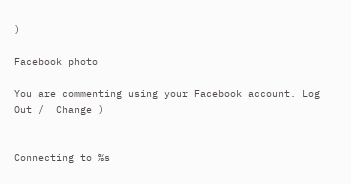)

Facebook photo

You are commenting using your Facebook account. Log Out /  Change )


Connecting to %s